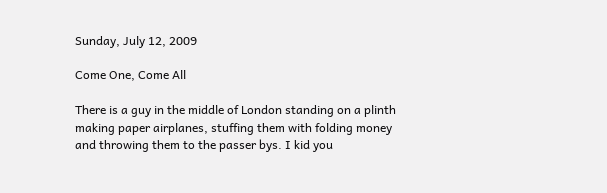Sunday, July 12, 2009

Come One, Come All

There is a guy in the middle of London standing on a plinth making paper airplanes, stuffing them with folding money and throwing them to the passer bys. I kid you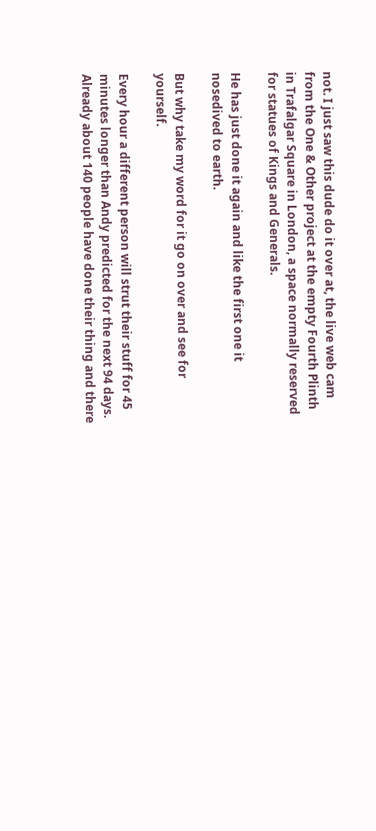not. I just saw this dude do it over at, the live web cam from the One & Other project at the empty Fourth Plinth in Trafalgar Square in London, a space normally reserved for statues of Kings and Generals.

He has just done it again and like the first one it nosedived to earth.

But why take my word for it go on over and see for yourself.

Every hour a different person will strut their stuff for 45 minutes longer than Andy predicted for the next 94 days. Already about 140 people have done their thing and there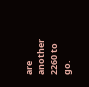are another 2260 to go.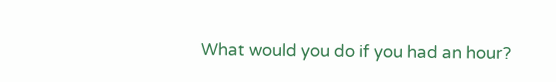What would you do if you had an hour?